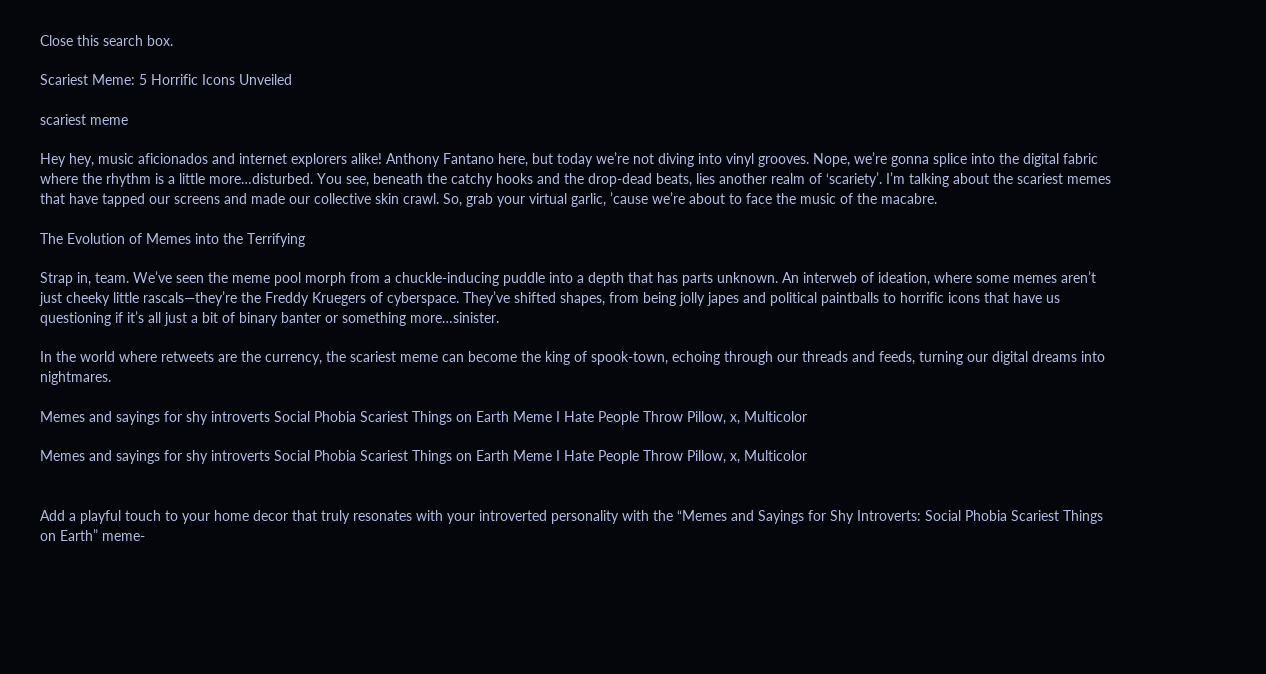Close this search box.

Scariest Meme: 5 Horrific Icons Unveiled

scariest meme

Hey hey, music aficionados and internet explorers alike! Anthony Fantano here, but today we’re not diving into vinyl grooves. Nope, we’re gonna splice into the digital fabric where the rhythm is a little more…disturbed. You see, beneath the catchy hooks and the drop-dead beats, lies another realm of ‘scariety’. I’m talking about the scariest memes that have tapped our screens and made our collective skin crawl. So, grab your virtual garlic, ’cause we’re about to face the music of the macabre.

The Evolution of Memes into the Terrifying

Strap in, team. We’ve seen the meme pool morph from a chuckle-inducing puddle into a depth that has parts unknown. An interweb of ideation, where some memes aren’t just cheeky little rascals—they’re the Freddy Kruegers of cyberspace. They’ve shifted shapes, from being jolly japes and political paintballs to horrific icons that have us questioning if it’s all just a bit of binary banter or something more…sinister.

In the world where retweets are the currency, the scariest meme can become the king of spook-town, echoing through our threads and feeds, turning our digital dreams into nightmares.

Memes and sayings for shy introverts Social Phobia Scariest Things on Earth Meme I Hate People Throw Pillow, x, Multicolor

Memes and sayings for shy introverts Social Phobia Scariest Things on Earth Meme I Hate People Throw Pillow, x, Multicolor


Add a playful touch to your home decor that truly resonates with your introverted personality with the “Memes and Sayings for Shy Introverts: Social Phobia Scariest Things on Earth” meme-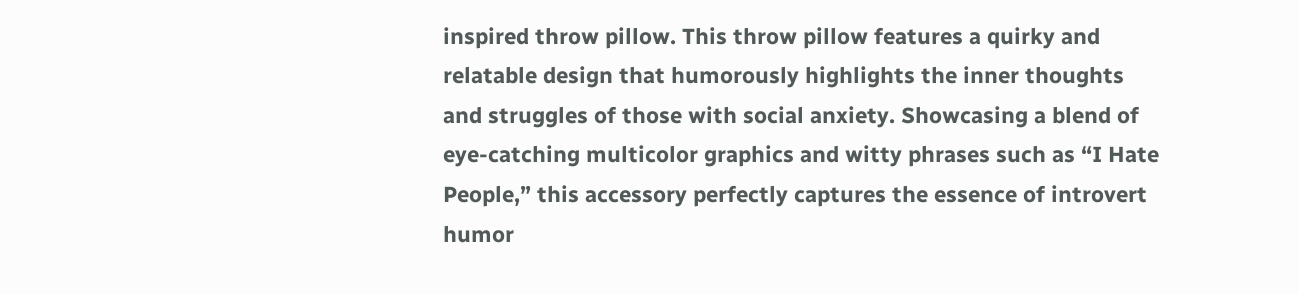inspired throw pillow. This throw pillow features a quirky and relatable design that humorously highlights the inner thoughts and struggles of those with social anxiety. Showcasing a blend of eye-catching multicolor graphics and witty phrases such as “I Hate People,” this accessory perfectly captures the essence of introvert humor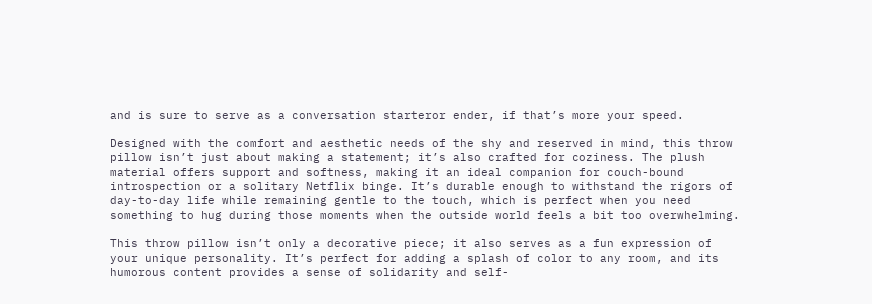and is sure to serve as a conversation starteror ender, if that’s more your speed.

Designed with the comfort and aesthetic needs of the shy and reserved in mind, this throw pillow isn’t just about making a statement; it’s also crafted for coziness. The plush material offers support and softness, making it an ideal companion for couch-bound introspection or a solitary Netflix binge. It’s durable enough to withstand the rigors of day-to-day life while remaining gentle to the touch, which is perfect when you need something to hug during those moments when the outside world feels a bit too overwhelming.

This throw pillow isn’t only a decorative piece; it also serves as a fun expression of your unique personality. It’s perfect for adding a splash of color to any room, and its humorous content provides a sense of solidarity and self-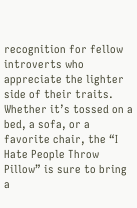recognition for fellow introverts who appreciate the lighter side of their traits. Whether it’s tossed on a bed, a sofa, or a favorite chair, the “I Hate People Throw Pillow” is sure to bring a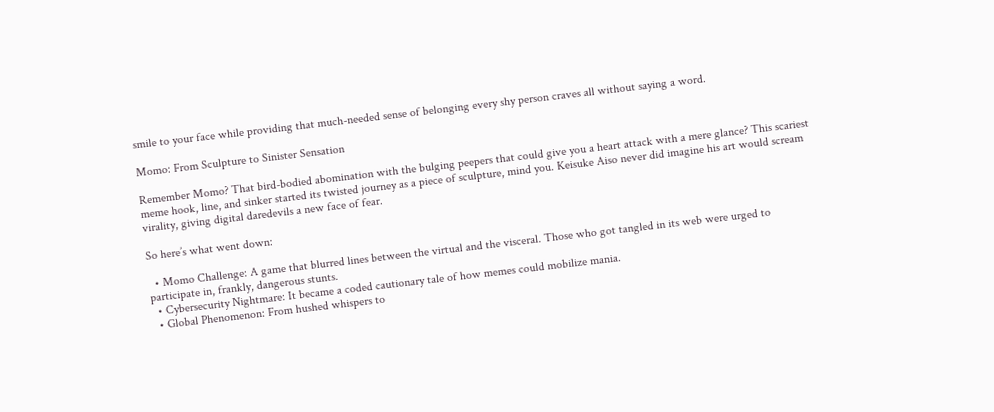smile to your face while providing that much-needed sense of belonging every shy person craves all without saying a word.

Momo: From Sculpture to Sinister Sensation

Remember Momo? That bird-bodied abomination with the bulging peepers that could give you a heart attack with a mere glance? This scariest meme hook, line, and sinker started its twisted journey as a piece of sculpture, mind you. Keisuke Aiso never did imagine his art would scream virality, giving digital daredevils a new face of fear.

So here’s what went down:

  • Momo Challenge: A game that blurred lines between the virtual and the visceral. Those who got tangled in its web were urged to participate in, frankly, dangerous stunts.
  • Cybersecurity Nightmare: It became a coded cautionary tale of how memes could mobilize mania.
  • Global Phenomenon: From hushed whispers to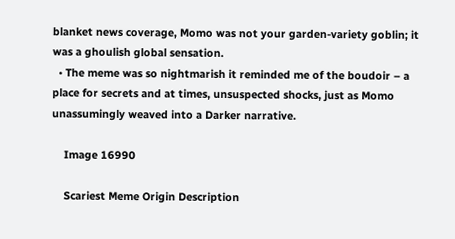blanket news coverage, Momo was not your garden-variety goblin; it was a ghoulish global sensation.
  • The meme was so nightmarish it reminded me of the boudoir – a place for secrets and at times, unsuspected shocks, just as Momo unassumingly weaved into a Darker narrative.

    Image 16990

    Scariest Meme Origin Description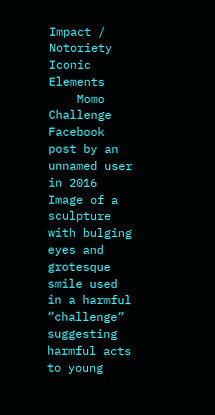Impact / Notoriety Iconic Elements
    Momo Challenge Facebook post by an unnamed user in 2016 Image of a sculpture with bulging eyes and grotesque smile used in a harmful “challenge” suggesting harmful acts to young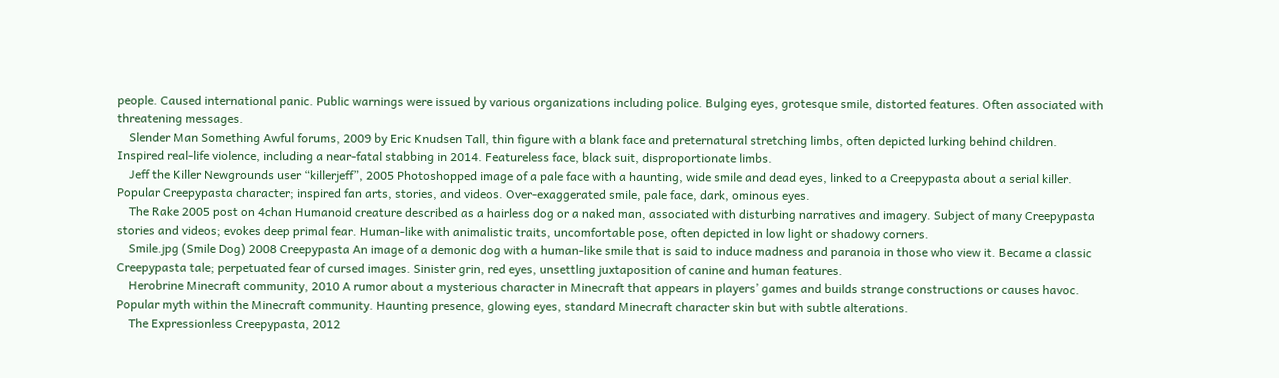people. Caused international panic. Public warnings were issued by various organizations including police. Bulging eyes, grotesque smile, distorted features. Often associated with threatening messages.
    Slender Man Something Awful forums, 2009 by Eric Knudsen Tall, thin figure with a blank face and preternatural stretching limbs, often depicted lurking behind children. Inspired real-life violence, including a near-fatal stabbing in 2014. Featureless face, black suit, disproportionate limbs.
    Jeff the Killer Newgrounds user “killerjeff”, 2005 Photoshopped image of a pale face with a haunting, wide smile and dead eyes, linked to a Creepypasta about a serial killer. Popular Creepypasta character; inspired fan arts, stories, and videos. Over-exaggerated smile, pale face, dark, ominous eyes.
    The Rake 2005 post on 4chan Humanoid creature described as a hairless dog or a naked man, associated with disturbing narratives and imagery. Subject of many Creepypasta stories and videos; evokes deep primal fear. Human-like with animalistic traits, uncomfortable pose, often depicted in low light or shadowy corners.
    Smile.jpg (Smile Dog) 2008 Creepypasta An image of a demonic dog with a human-like smile that is said to induce madness and paranoia in those who view it. Became a classic Creepypasta tale; perpetuated fear of cursed images. Sinister grin, red eyes, unsettling juxtaposition of canine and human features.
    Herobrine Minecraft community, 2010 A rumor about a mysterious character in Minecraft that appears in players’ games and builds strange constructions or causes havoc. Popular myth within the Minecraft community. Haunting presence, glowing eyes, standard Minecraft character skin but with subtle alterations.
    The Expressionless Creepypasta, 2012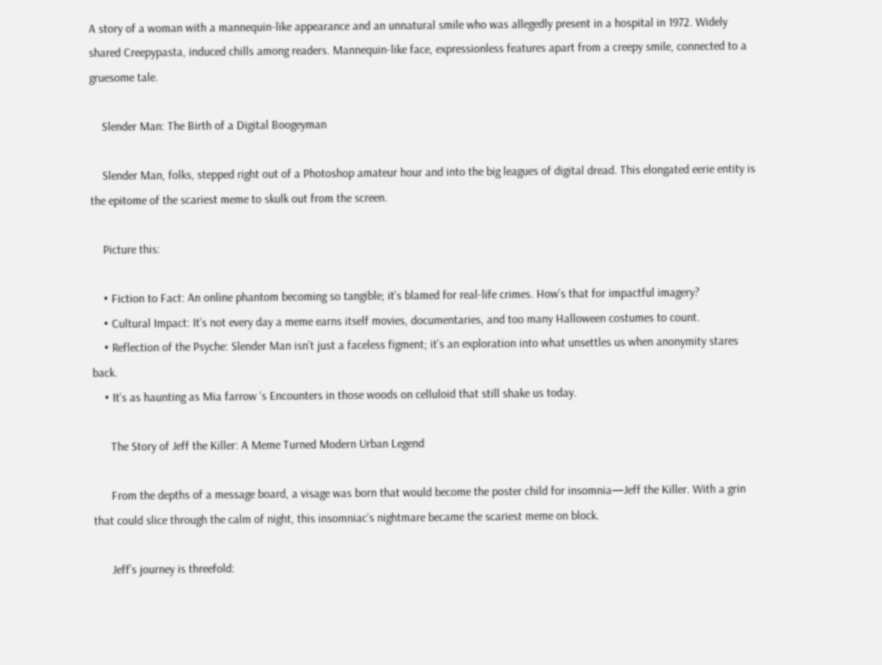A story of a woman with a mannequin-like appearance and an unnatural smile who was allegedly present in a hospital in 1972. Widely shared Creepypasta, induced chills among readers. Mannequin-like face, expressionless features apart from a creepy smile, connected to a gruesome tale.

    Slender Man: The Birth of a Digital Boogeyman

    Slender Man, folks, stepped right out of a Photoshop amateur hour and into the big leagues of digital dread. This elongated eerie entity is the epitome of the scariest meme to skulk out from the screen.

    Picture this:

    • Fiction to Fact: An online phantom becoming so tangible; it’s blamed for real-life crimes. How’s that for impactful imagery?
    • Cultural Impact: It’s not every day a meme earns itself movies, documentaries, and too many Halloween costumes to count.
    • Reflection of the Psyche: Slender Man isn’t just a faceless figment; it’s an exploration into what unsettles us when anonymity stares back.
    • It’s as haunting as Mia farrow ‘s Encounters in those woods on celluloid that still shake us today.

      The Story of Jeff the Killer: A Meme Turned Modern Urban Legend

      From the depths of a message board, a visage was born that would become the poster child for insomnia—Jeff the Killer. With a grin that could slice through the calm of night, this insomniac’s nightmare became the scariest meme on block.

      Jeff’s journey is threefold: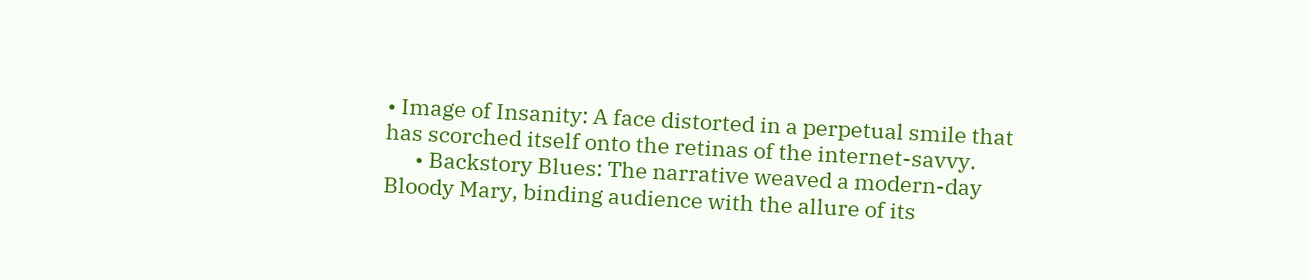• Image of Insanity: A face distorted in a perpetual smile that has scorched itself onto the retinas of the internet-savvy.
      • Backstory Blues: The narrative weaved a modern-day Bloody Mary, binding audience with the allure of its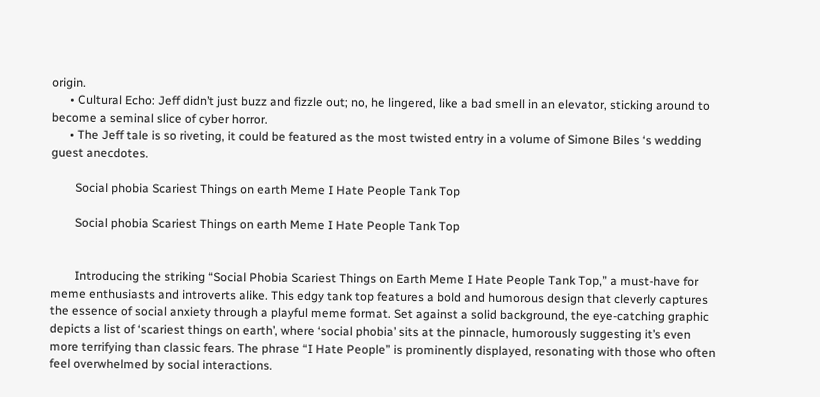origin.
      • Cultural Echo: Jeff didn’t just buzz and fizzle out; no, he lingered, like a bad smell in an elevator, sticking around to become a seminal slice of cyber horror.
      • The Jeff tale is so riveting, it could be featured as the most twisted entry in a volume of Simone Biles ‘s wedding guest anecdotes.

        Social phobia Scariest Things on earth Meme I Hate People Tank Top

        Social phobia Scariest Things on earth Meme I Hate People Tank Top


        Introducing the striking “Social Phobia Scariest Things on Earth Meme I Hate People Tank Top,” a must-have for meme enthusiasts and introverts alike. This edgy tank top features a bold and humorous design that cleverly captures the essence of social anxiety through a playful meme format. Set against a solid background, the eye-catching graphic depicts a list of ‘scariest things on earth’, where ‘social phobia’ sits at the pinnacle, humorously suggesting it’s even more terrifying than classic fears. The phrase “I Hate People” is prominently displayed, resonating with those who often feel overwhelmed by social interactions.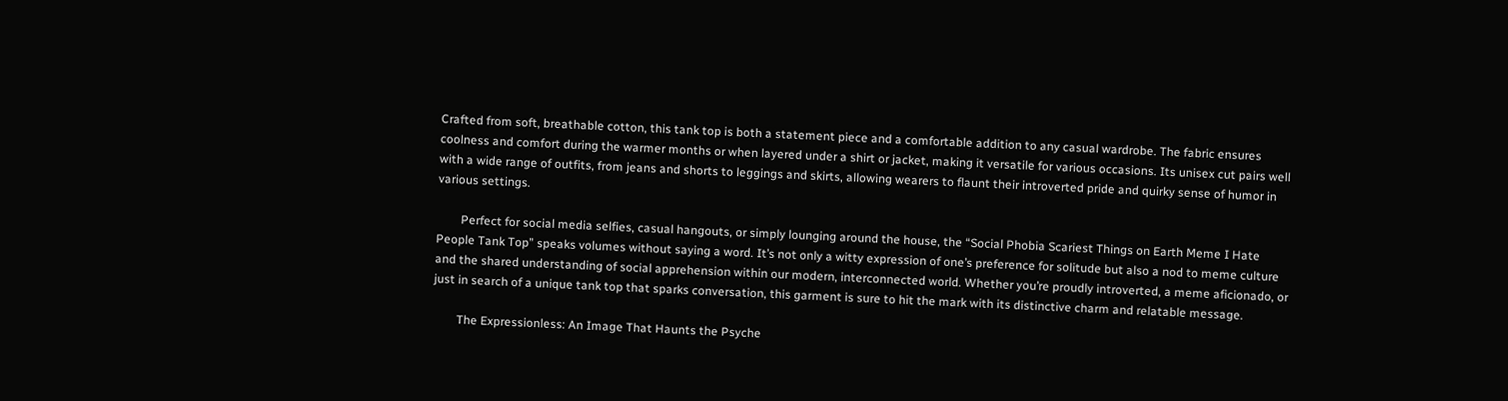Crafted from soft, breathable cotton, this tank top is both a statement piece and a comfortable addition to any casual wardrobe. The fabric ensures coolness and comfort during the warmer months or when layered under a shirt or jacket, making it versatile for various occasions. Its unisex cut pairs well with a wide range of outfits, from jeans and shorts to leggings and skirts, allowing wearers to flaunt their introverted pride and quirky sense of humor in various settings.

        Perfect for social media selfies, casual hangouts, or simply lounging around the house, the “Social Phobia Scariest Things on Earth Meme I Hate People Tank Top” speaks volumes without saying a word. It’s not only a witty expression of one’s preference for solitude but also a nod to meme culture and the shared understanding of social apprehension within our modern, interconnected world. Whether you’re proudly introverted, a meme aficionado, or just in search of a unique tank top that sparks conversation, this garment is sure to hit the mark with its distinctive charm and relatable message.

        The Expressionless: An Image That Haunts the Psyche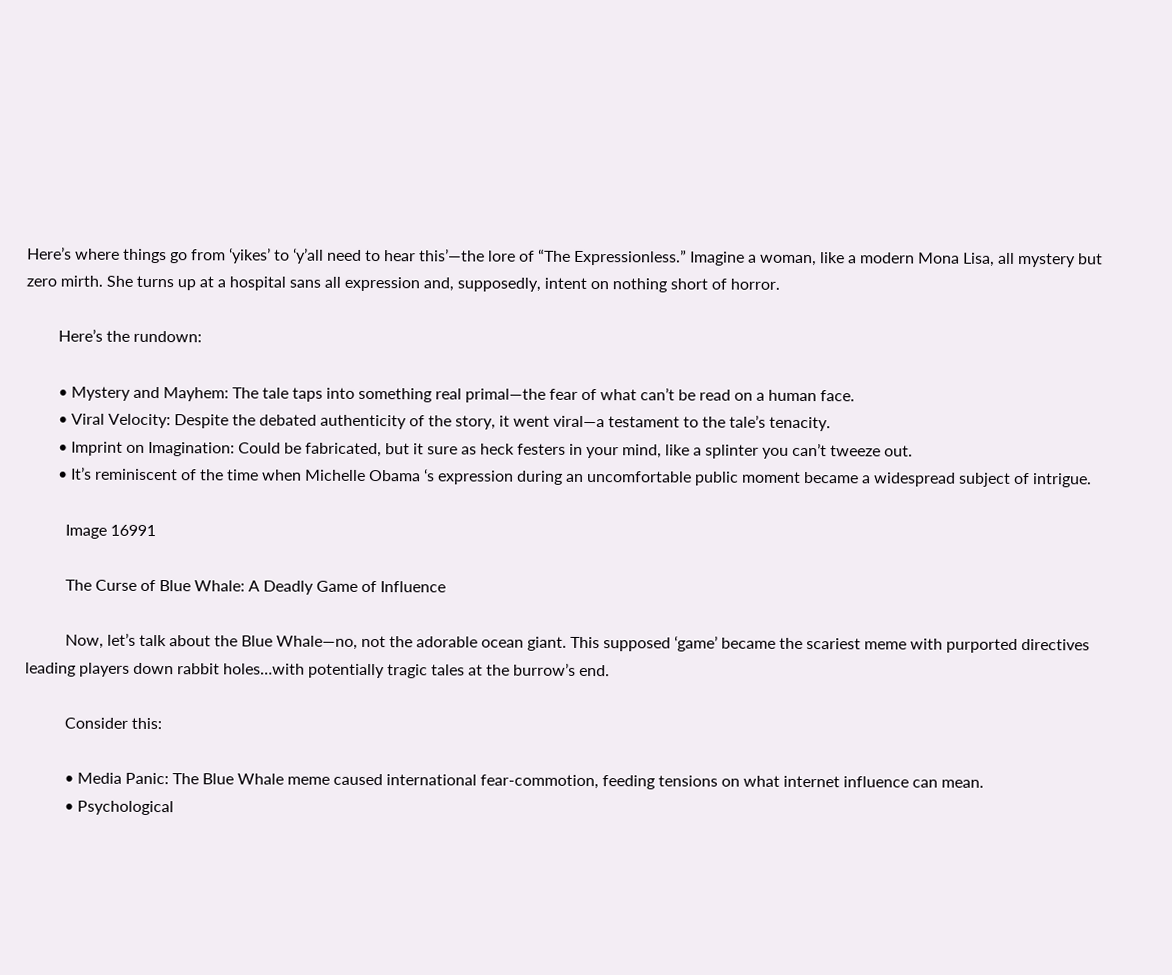Here’s where things go from ‘yikes’ to ‘y’all need to hear this’—the lore of “The Expressionless.” Imagine a woman, like a modern Mona Lisa, all mystery but zero mirth. She turns up at a hospital sans all expression and, supposedly, intent on nothing short of horror.

        Here’s the rundown:

        • Mystery and Mayhem: The tale taps into something real primal—the fear of what can’t be read on a human face.
        • Viral Velocity: Despite the debated authenticity of the story, it went viral—a testament to the tale’s tenacity.
        • Imprint on Imagination: Could be fabricated, but it sure as heck festers in your mind, like a splinter you can’t tweeze out.
        • It’s reminiscent of the time when Michelle Obama ‘s expression during an uncomfortable public moment became a widespread subject of intrigue.

          Image 16991

          The Curse of Blue Whale: A Deadly Game of Influence

          Now, let’s talk about the Blue Whale—no, not the adorable ocean giant. This supposed ‘game’ became the scariest meme with purported directives leading players down rabbit holes…with potentially tragic tales at the burrow’s end.

          Consider this:

          • Media Panic: The Blue Whale meme caused international fear-commotion, feeding tensions on what internet influence can mean.
          • Psychological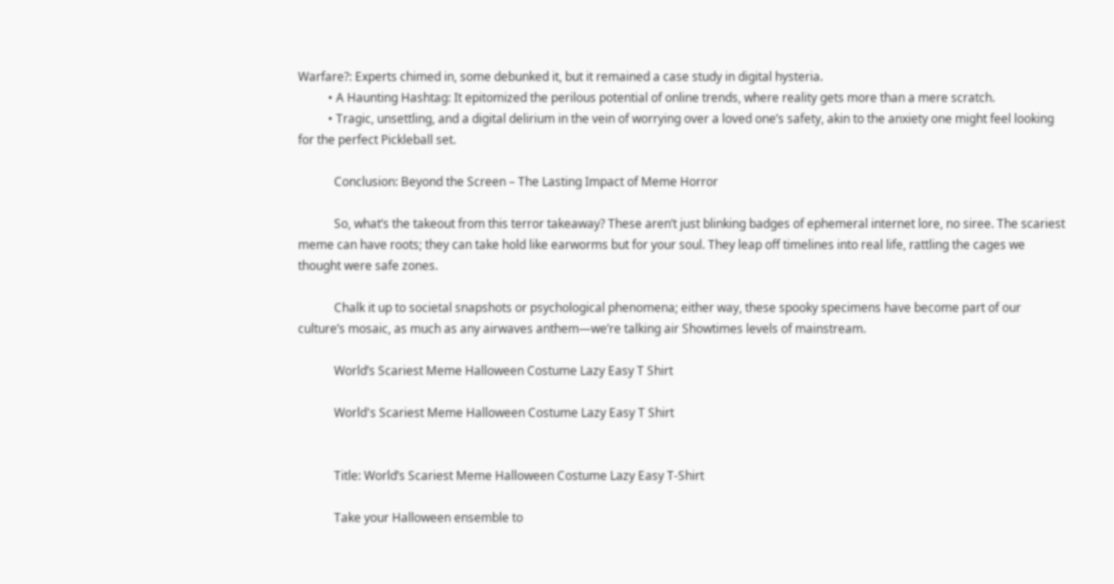Warfare?: Experts chimed in, some debunked it, but it remained a case study in digital hysteria.
          • A Haunting Hashtag: It epitomized the perilous potential of online trends, where reality gets more than a mere scratch.
          • Tragic, unsettling, and a digital delirium in the vein of worrying over a loved one’s safety, akin to the anxiety one might feel looking for the perfect Pickleball set.

            Conclusion: Beyond the Screen – The Lasting Impact of Meme Horror

            So, what’s the takeout from this terror takeaway? These aren’t just blinking badges of ephemeral internet lore, no siree. The scariest meme can have roots; they can take hold like earworms but for your soul. They leap off timelines into real life, rattling the cages we thought were safe zones.

            Chalk it up to societal snapshots or psychological phenomena; either way, these spooky specimens have become part of our culture’s mosaic, as much as any airwaves anthem—we’re talking air Showtimes levels of mainstream.

            World’s Scariest Meme Halloween Costume Lazy Easy T Shirt

            World's Scariest Meme Halloween Costume Lazy Easy T Shirt


            Title: World’s Scariest Meme Halloween Costume Lazy Easy T-Shirt

            Take your Halloween ensemble to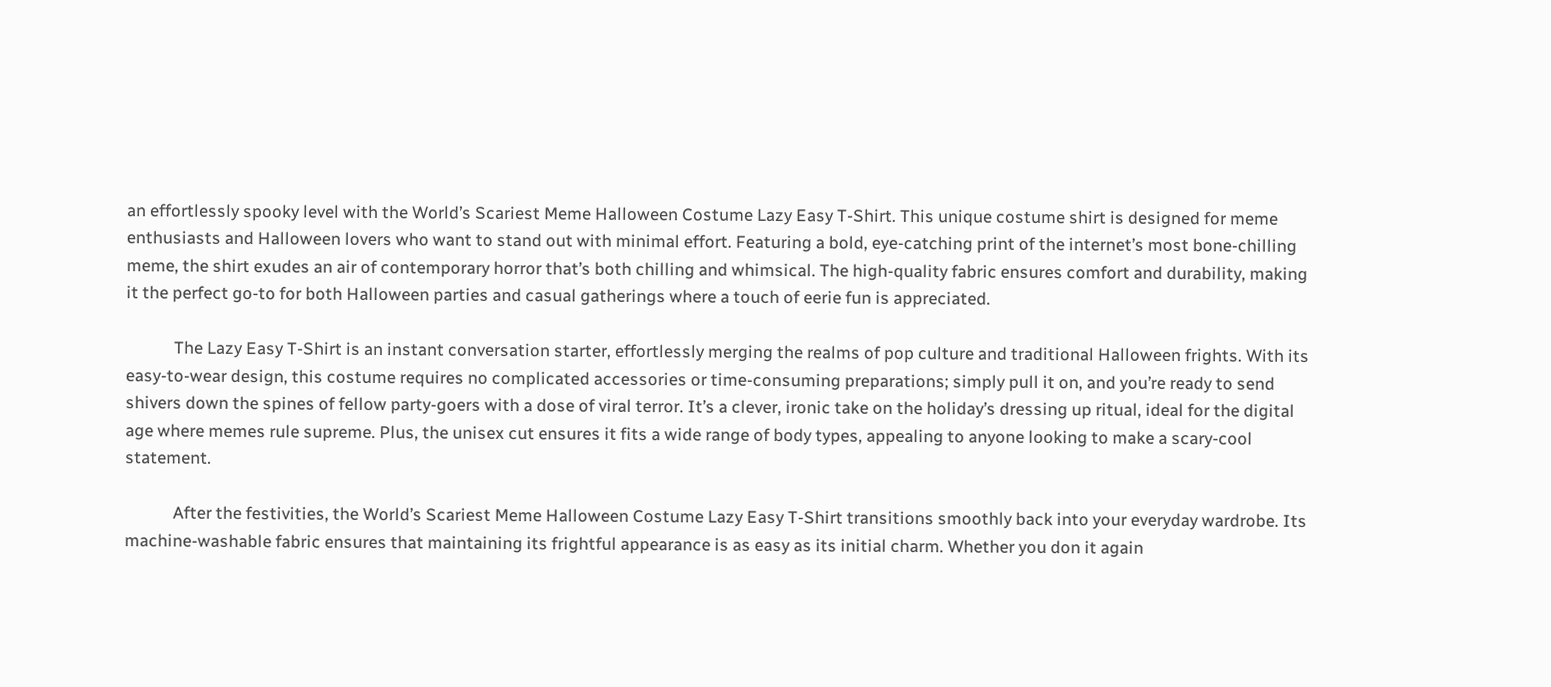an effortlessly spooky level with the World’s Scariest Meme Halloween Costume Lazy Easy T-Shirt. This unique costume shirt is designed for meme enthusiasts and Halloween lovers who want to stand out with minimal effort. Featuring a bold, eye-catching print of the internet’s most bone-chilling meme, the shirt exudes an air of contemporary horror that’s both chilling and whimsical. The high-quality fabric ensures comfort and durability, making it the perfect go-to for both Halloween parties and casual gatherings where a touch of eerie fun is appreciated.

            The Lazy Easy T-Shirt is an instant conversation starter, effortlessly merging the realms of pop culture and traditional Halloween frights. With its easy-to-wear design, this costume requires no complicated accessories or time-consuming preparations; simply pull it on, and you’re ready to send shivers down the spines of fellow party-goers with a dose of viral terror. It’s a clever, ironic take on the holiday’s dressing up ritual, ideal for the digital age where memes rule supreme. Plus, the unisex cut ensures it fits a wide range of body types, appealing to anyone looking to make a scary-cool statement.

            After the festivities, the World’s Scariest Meme Halloween Costume Lazy Easy T-Shirt transitions smoothly back into your everyday wardrobe. Its machine-washable fabric ensures that maintaining its frightful appearance is as easy as its initial charm. Whether you don it again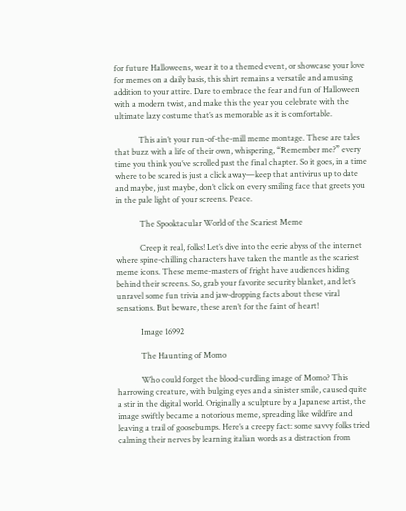for future Halloweens, wear it to a themed event, or showcase your love for memes on a daily basis, this shirt remains a versatile and amusing addition to your attire. Dare to embrace the fear and fun of Halloween with a modern twist, and make this the year you celebrate with the ultimate lazy costume that’s as memorable as it is comfortable.

            This ain’t your run-of-the-mill meme montage. These are tales that buzz with a life of their own, whispering, “Remember me?” every time you think you’ve scrolled past the final chapter. So it goes, in a time where to be scared is just a click away—keep that antivirus up to date and maybe, just maybe, don’t click on every smiling face that greets you in the pale light of your screens. Peace.

            The Spooktacular World of the Scariest Meme

            Creep it real, folks! Let’s dive into the eerie abyss of the internet where spine-chilling characters have taken the mantle as the scariest meme icons. These meme-masters of fright have audiences hiding behind their screens. So, grab your favorite security blanket, and let’s unravel some fun trivia and jaw-dropping facts about these viral sensations. But beware, these aren’t for the faint of heart!

            Image 16992

            The Haunting of Momo

            Who could forget the blood-curdling image of Momo? This harrowing creature, with bulging eyes and a sinister smile, caused quite a stir in the digital world. Originally a sculpture by a Japanese artist, the image swiftly became a notorious meme, spreading like wildfire and leaving a trail of goosebumps. Here’s a creepy fact: some savvy folks tried calming their nerves by learning italian words as a distraction from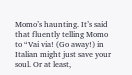Momo’s haunting. It’s said that fluently telling Momo to “Vai via! (Go away!) in Italian might just save your soul. Or at least,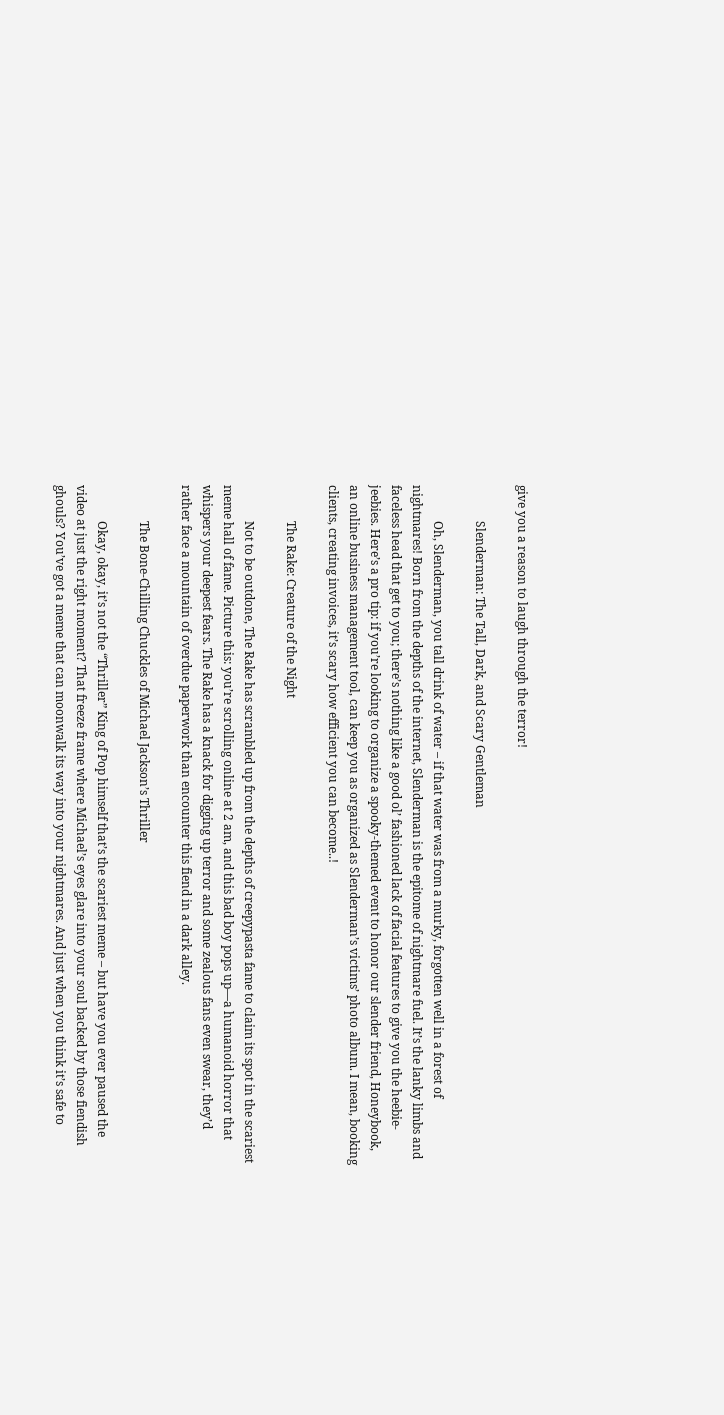give you a reason to laugh through the terror!

            Slenderman: The Tall, Dark, and Scary Gentleman

            Oh, Slenderman, you tall drink of water – if that water was from a murky, forgotten well in a forest of nightmares! Born from the depths of the internet, Slenderman is the epitome of nightmare fuel. It’s the lanky limbs and faceless head that get to you; there’s nothing like a good ol’ fashioned lack of facial features to give you the heebie-jeebies. Here’s a pro tip: if you’re looking to organize a spooky-themed event to honor our slender friend, Honeybook, an online business management tool, can keep you as organized as Slenderman’s victims’ photo album. I mean, booking clients, creating invoices, it’s scary how efficient you can become..!

            The Rake: Creature of the Night

            Not to be outdone, The Rake has scrambled up from the depths of creepypasta fame to claim its spot in the scariest meme hall of fame. Picture this: you’re scrolling online at 2 am, and this bad boy pops up—a humanoid horror that whispers your deepest fears. The Rake has a knack for digging up terror and some zealous fans even swear, they’d rather face a mountain of overdue paperwork than encounter this fiend in a dark alley.

            The Bone-Chilling Chuckles of Michael Jackson’s Thriller

            Okay, okay, it’s not the “Thriller” King of Pop himself that’s the scariest meme – but have you ever paused the video at just the right moment? That freeze frame where Michael’s eyes glare into your soul backed by those fiendish ghouls? You’ve got a meme that can moonwalk its way into your nightmares. And just when you think it’s safe to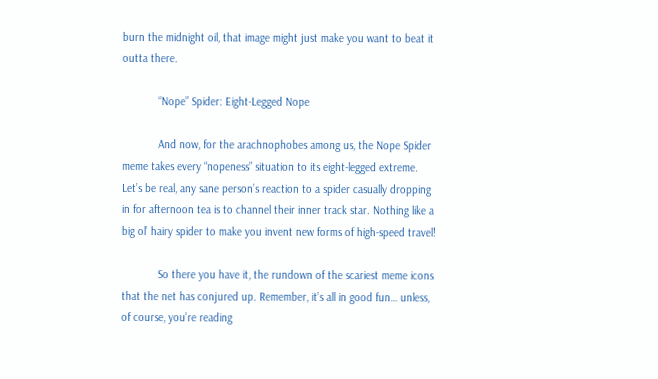burn the midnight oil, that image might just make you want to beat it outta there.

            “Nope” Spider: Eight-Legged Nope

            And now, for the arachnophobes among us, the Nope Spider meme takes every “nopeness” situation to its eight-legged extreme. Let’s be real, any sane person’s reaction to a spider casually dropping in for afternoon tea is to channel their inner track star. Nothing like a big ol’ hairy spider to make you invent new forms of high-speed travel!

            So there you have it, the rundown of the scariest meme icons that the net has conjured up. Remember, it’s all in good fun… unless, of course, you’re reading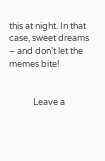this at night. In that case, sweet dreams – and don’t let the memes bite!


            Leave a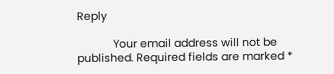Reply

            Your email address will not be published. Required fields are marked *